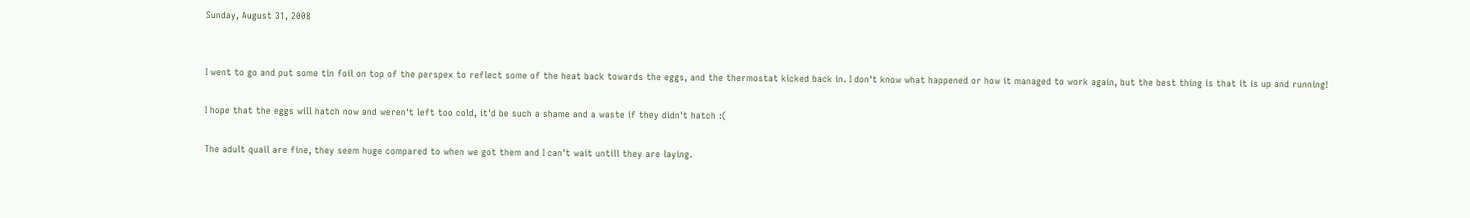Sunday, August 31, 2008


I went to go and put some tin foil on top of the perspex to reflect some of the heat back towards the eggs, and the thermostat kicked back in. I don't know what happened or how it managed to work again, but the best thing is that it is up and running!

I hope that the eggs will hatch now and weren't left too cold, it'd be such a shame and a waste if they didn't hatch :(

The adult quail are fine, they seem huge compared to when we got them and I can't wait untill they are laying.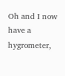Oh and I now have a hygrometer,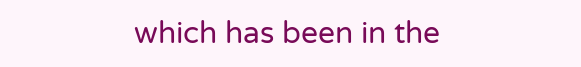which has been in the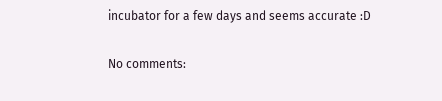incubator for a few days and seems accurate :D

No comments: